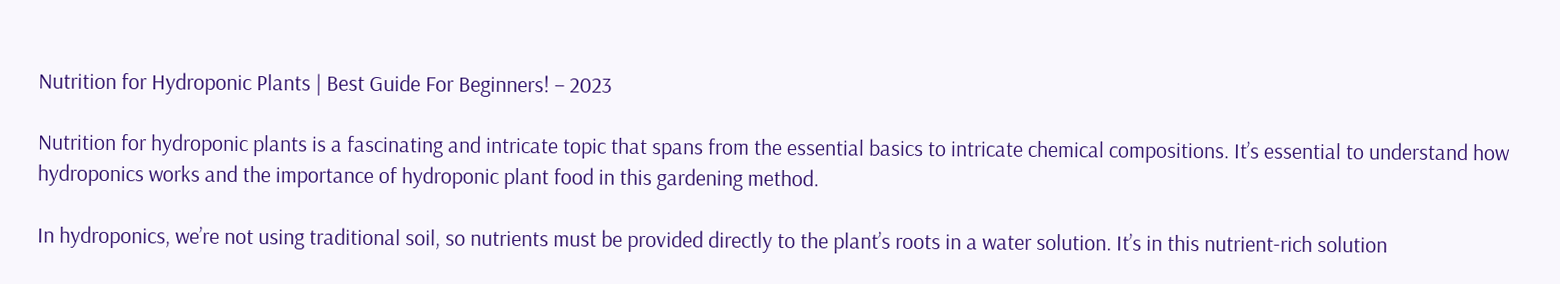Nutrition for Hydroponic Plants | Best Guide For Beginners! – 2023

Nutrition for hydroponic plants is a fascinating and intricate topic that spans from the essential basics to intricate chemical compositions. It’s essential to understand how hydroponics works and the importance of hydroponic plant food in this gardening method.

In hydroponics, we’re not using traditional soil, so nutrients must be provided directly to the plant’s roots in a water solution. It’s in this nutrient-rich solution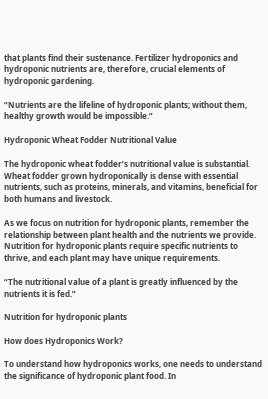that plants find their sustenance. Fertilizer hydroponics and hydroponic nutrients are, therefore, crucial elements of hydroponic gardening.

“Nutrients are the lifeline of hydroponic plants; without them, healthy growth would be impossible.”

Hydroponic Wheat Fodder Nutritional Value

The hydroponic wheat fodder’s nutritional value is substantial. Wheat fodder grown hydroponically is dense with essential nutrients, such as proteins, minerals, and vitamins, beneficial for both humans and livestock.

As we focus on nutrition for hydroponic plants, remember the relationship between plant health and the nutrients we provide. Nutrition for hydroponic plants require specific nutrients to thrive, and each plant may have unique requirements.

“The nutritional value of a plant is greatly influenced by the nutrients it is fed.”

Nutrition for hydroponic plants

How does Hydroponics Work?

To understand how hydroponics works, one needs to understand the significance of hydroponic plant food. In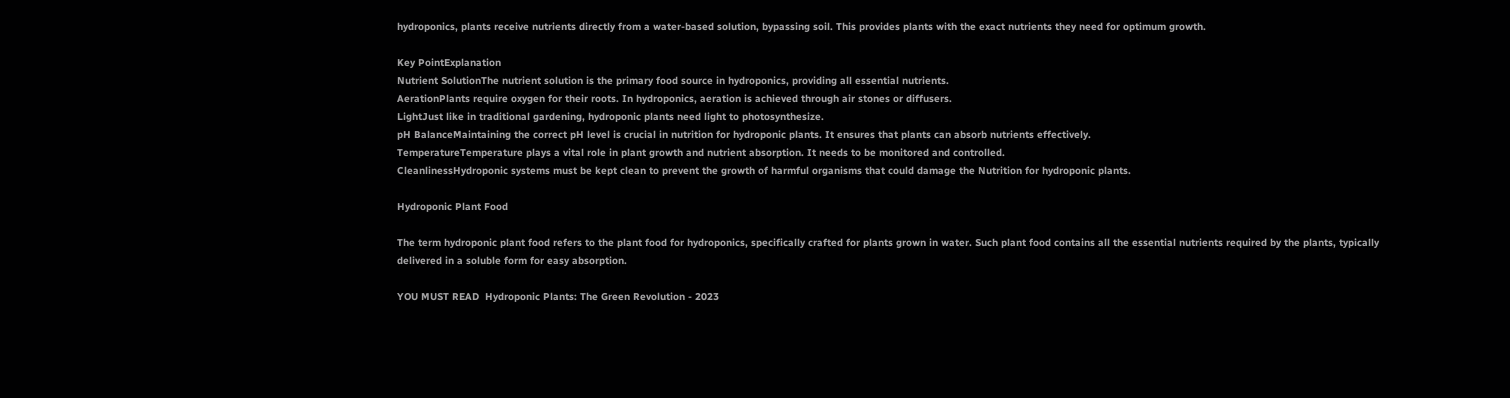hydroponics, plants receive nutrients directly from a water-based solution, bypassing soil. This provides plants with the exact nutrients they need for optimum growth.

Key PointExplanation
Nutrient SolutionThe nutrient solution is the primary food source in hydroponics, providing all essential nutrients.
AerationPlants require oxygen for their roots. In hydroponics, aeration is achieved through air stones or diffusers.
LightJust like in traditional gardening, hydroponic plants need light to photosynthesize.
pH BalanceMaintaining the correct pH level is crucial in nutrition for hydroponic plants. It ensures that plants can absorb nutrients effectively.
TemperatureTemperature plays a vital role in plant growth and nutrient absorption. It needs to be monitored and controlled.
CleanlinessHydroponic systems must be kept clean to prevent the growth of harmful organisms that could damage the Nutrition for hydroponic plants.

Hydroponic Plant Food

The term hydroponic plant food refers to the plant food for hydroponics, specifically crafted for plants grown in water. Such plant food contains all the essential nutrients required by the plants, typically delivered in a soluble form for easy absorption.

YOU MUST READ  Hydroponic Plants: The Green Revolution - 2023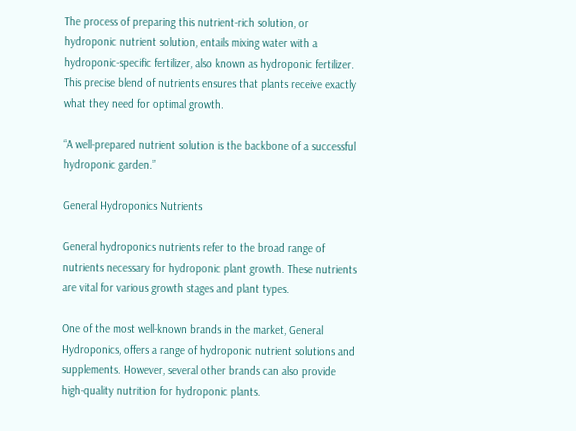The process of preparing this nutrient-rich solution, or hydroponic nutrient solution, entails mixing water with a hydroponic-specific fertilizer, also known as hydroponic fertilizer. This precise blend of nutrients ensures that plants receive exactly what they need for optimal growth.

“A well-prepared nutrient solution is the backbone of a successful hydroponic garden.”

General Hydroponics Nutrients

General hydroponics nutrients refer to the broad range of nutrients necessary for hydroponic plant growth. These nutrients are vital for various growth stages and plant types.

One of the most well-known brands in the market, General Hydroponics, offers a range of hydroponic nutrient solutions and supplements. However, several other brands can also provide high-quality nutrition for hydroponic plants.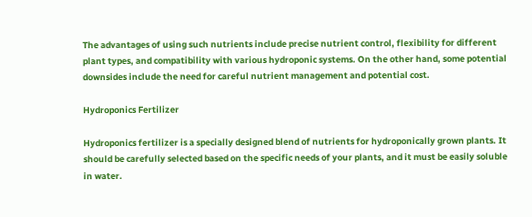The advantages of using such nutrients include precise nutrient control, flexibility for different plant types, and compatibility with various hydroponic systems. On the other hand, some potential downsides include the need for careful nutrient management and potential cost.

Hydroponics Fertilizer

Hydroponics fertilizer is a specially designed blend of nutrients for hydroponically grown plants. It should be carefully selected based on the specific needs of your plants, and it must be easily soluble in water.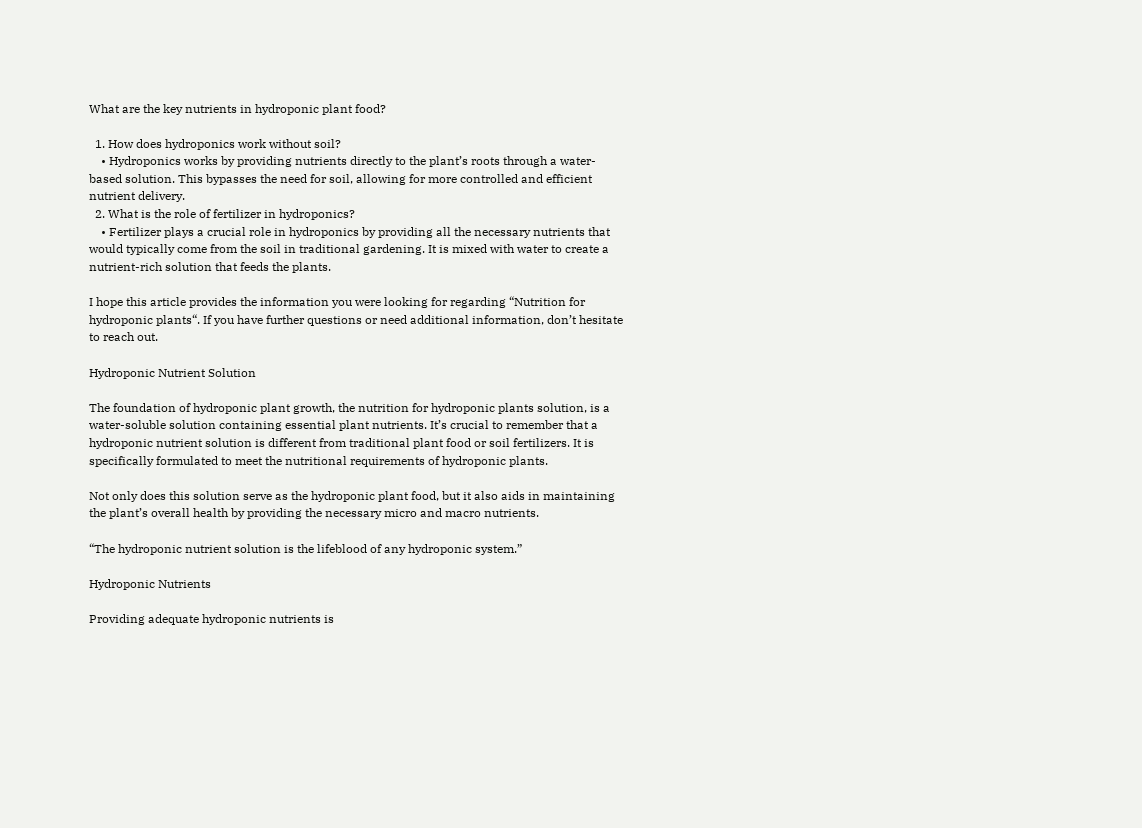What are the key nutrients in hydroponic plant food?

  1. How does hydroponics work without soil?
    • Hydroponics works by providing nutrients directly to the plant’s roots through a water-based solution. This bypasses the need for soil, allowing for more controlled and efficient nutrient delivery.
  2. What is the role of fertilizer in hydroponics?
    • Fertilizer plays a crucial role in hydroponics by providing all the necessary nutrients that would typically come from the soil in traditional gardening. It is mixed with water to create a nutrient-rich solution that feeds the plants.

I hope this article provides the information you were looking for regarding “Nutrition for hydroponic plants“. If you have further questions or need additional information, don’t hesitate to reach out.

Hydroponic Nutrient Solution

The foundation of hydroponic plant growth, the nutrition for hydroponic plants solution, is a water-soluble solution containing essential plant nutrients. It’s crucial to remember that a hydroponic nutrient solution is different from traditional plant food or soil fertilizers. It is specifically formulated to meet the nutritional requirements of hydroponic plants.

Not only does this solution serve as the hydroponic plant food, but it also aids in maintaining the plant’s overall health by providing the necessary micro and macro nutrients.

“The hydroponic nutrient solution is the lifeblood of any hydroponic system.”

Hydroponic Nutrients

Providing adequate hydroponic nutrients is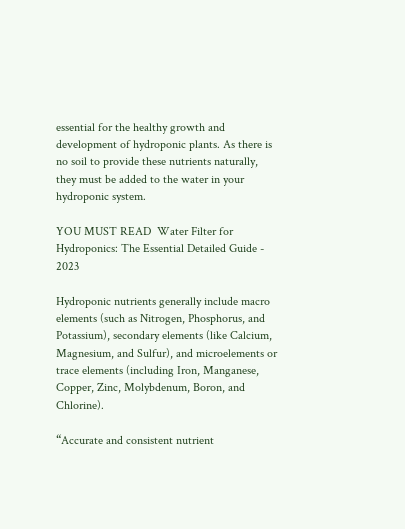essential for the healthy growth and development of hydroponic plants. As there is no soil to provide these nutrients naturally, they must be added to the water in your hydroponic system.

YOU MUST READ  Water Filter for Hydroponics: The Essential Detailed Guide - 2023

Hydroponic nutrients generally include macro elements (such as Nitrogen, Phosphorus, and Potassium), secondary elements (like Calcium, Magnesium, and Sulfur), and microelements or trace elements (including Iron, Manganese, Copper, Zinc, Molybdenum, Boron, and Chlorine).

“Accurate and consistent nutrient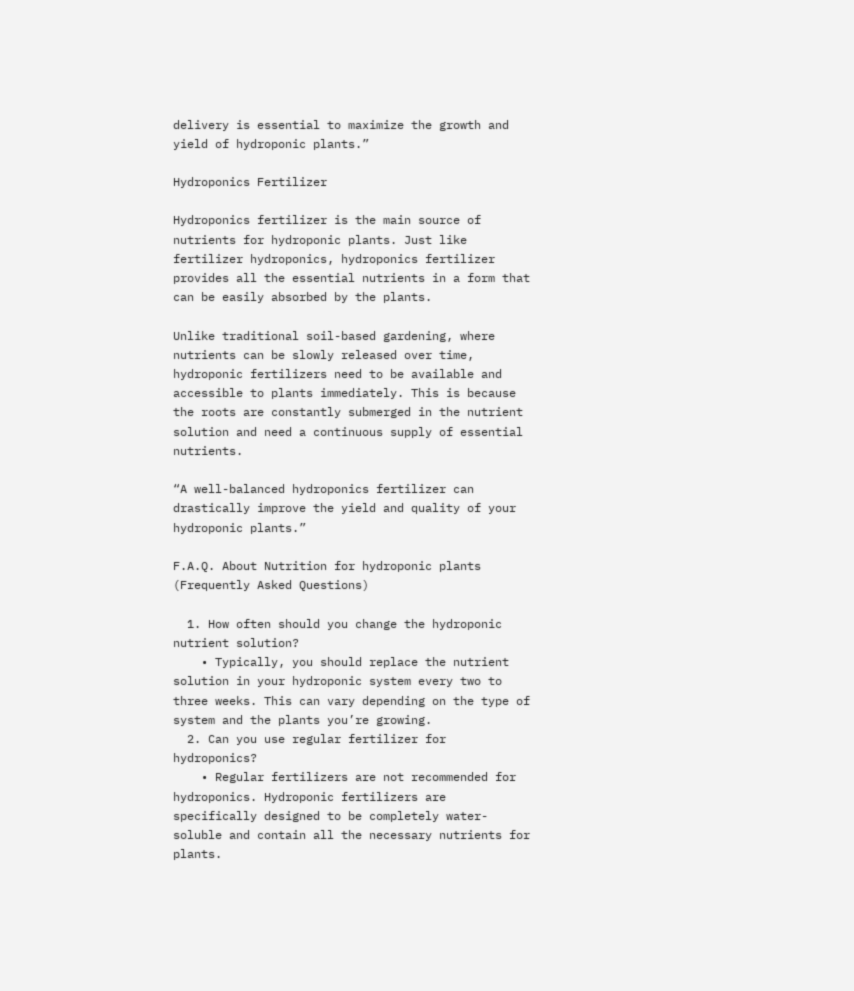delivery is essential to maximize the growth and yield of hydroponic plants.”

Hydroponics Fertilizer

Hydroponics fertilizer is the main source of nutrients for hydroponic plants. Just like fertilizer hydroponics, hydroponics fertilizer provides all the essential nutrients in a form that can be easily absorbed by the plants.

Unlike traditional soil-based gardening, where nutrients can be slowly released over time, hydroponic fertilizers need to be available and accessible to plants immediately. This is because the roots are constantly submerged in the nutrient solution and need a continuous supply of essential nutrients.

“A well-balanced hydroponics fertilizer can drastically improve the yield and quality of your hydroponic plants.”

F.A.Q. About Nutrition for hydroponic plants (Frequently Asked Questions)

  1. How often should you change the hydroponic nutrient solution?
    • Typically, you should replace the nutrient solution in your hydroponic system every two to three weeks. This can vary depending on the type of system and the plants you’re growing.
  2. Can you use regular fertilizer for hydroponics?
    • Regular fertilizers are not recommended for hydroponics. Hydroponic fertilizers are specifically designed to be completely water-soluble and contain all the necessary nutrients for plants.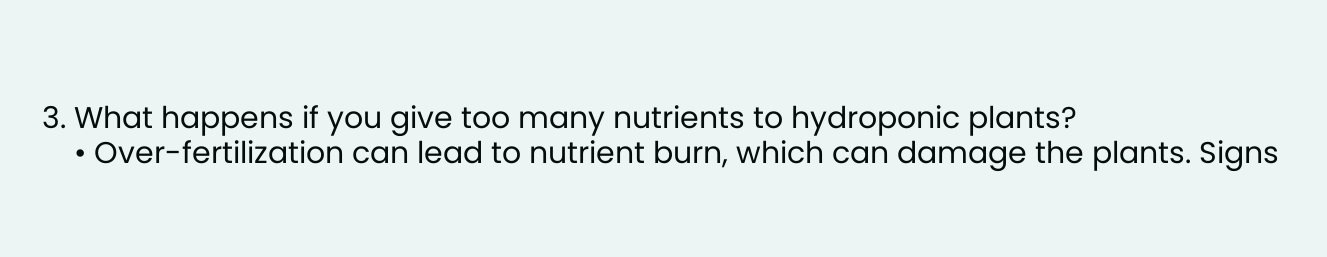3. What happens if you give too many nutrients to hydroponic plants?
    • Over-fertilization can lead to nutrient burn, which can damage the plants. Signs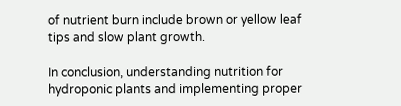of nutrient burn include brown or yellow leaf tips and slow plant growth.

In conclusion, understanding nutrition for hydroponic plants and implementing proper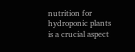nutrition for hydroponic plants is a crucial aspect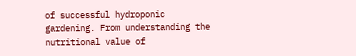of successful hydroponic gardening. From understanding the nutritional value of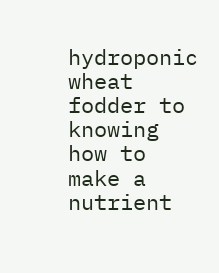hydroponic wheat fodder to knowing how to make a nutrient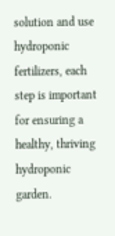solution and use hydroponic fertilizers, each step is important for ensuring a healthy, thriving hydroponic garden.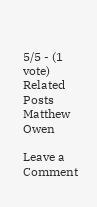5/5 - (1 vote)
Related Posts
Matthew Owen

Leave a Comment